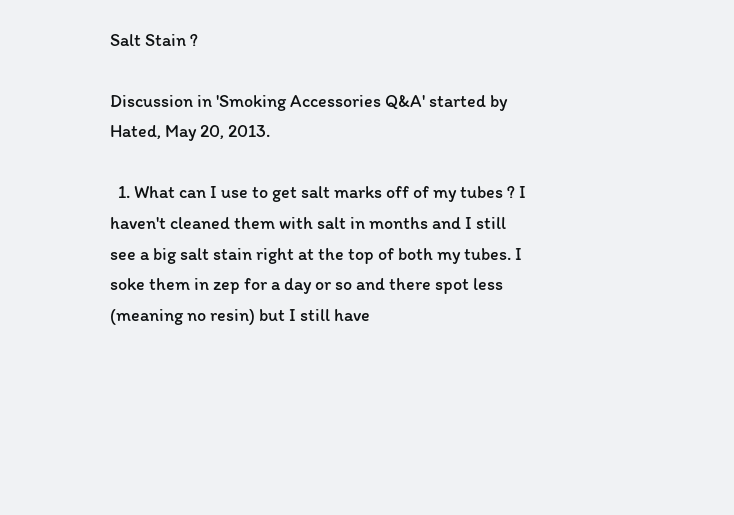Salt Stain ?

Discussion in 'Smoking Accessories Q&A' started by Hated, May 20, 2013.

  1. What can I use to get salt marks off of my tubes ? I haven't cleaned them with salt in months and I still see a big salt stain right at the top of both my tubes. I soke them in zep for a day or so and there spot less (meaning no resin) but I still have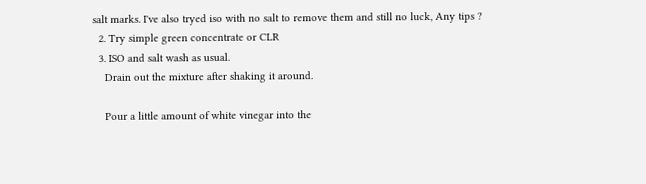salt marks. I've also tryed iso with no salt to remove them and still no luck, Any tips ?
  2. Try simple green concentrate or CLR
  3. ISO and salt wash as usual.
    Drain out the mixture after shaking it around.

    Pour a little amount of white vinegar into the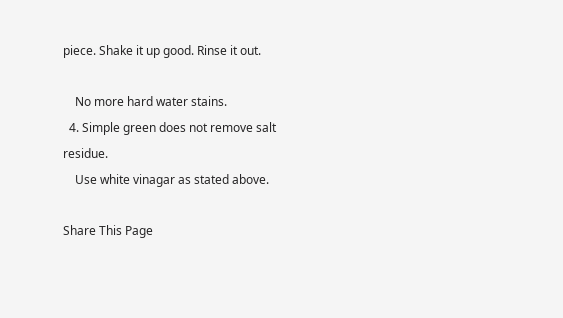piece. Shake it up good. Rinse it out.

    No more hard water stains.
  4. Simple green does not remove salt residue.
    Use white vinagar as stated above.

Share This Page